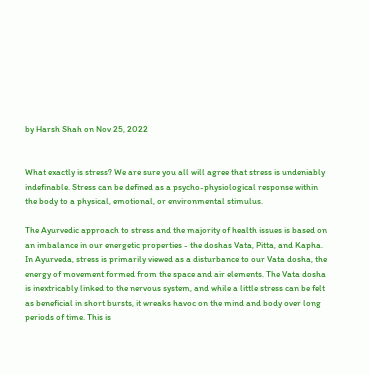by Harsh Shah on Nov 25, 2022


What exactly is stress? We are sure you all will agree that stress is undeniably indefinable. Stress can be defined as a psycho-physiological response within the body to a physical, emotional, or environmental stimulus.

The Ayurvedic approach to stress and the majority of health issues is based on an imbalance in our energetic properties - the doshas Vata, Pitta, and Kapha. In Ayurveda, stress is primarily viewed as a disturbance to our Vata dosha, the energy of movement formed from the space and air elements. The Vata dosha is inextricably linked to the nervous system, and while a little stress can be felt as beneficial in short bursts, it wreaks havoc on the mind and body over long periods of time. This is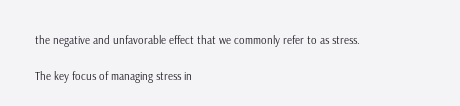the negative and unfavorable effect that we commonly refer to as stress.

The key focus of managing stress in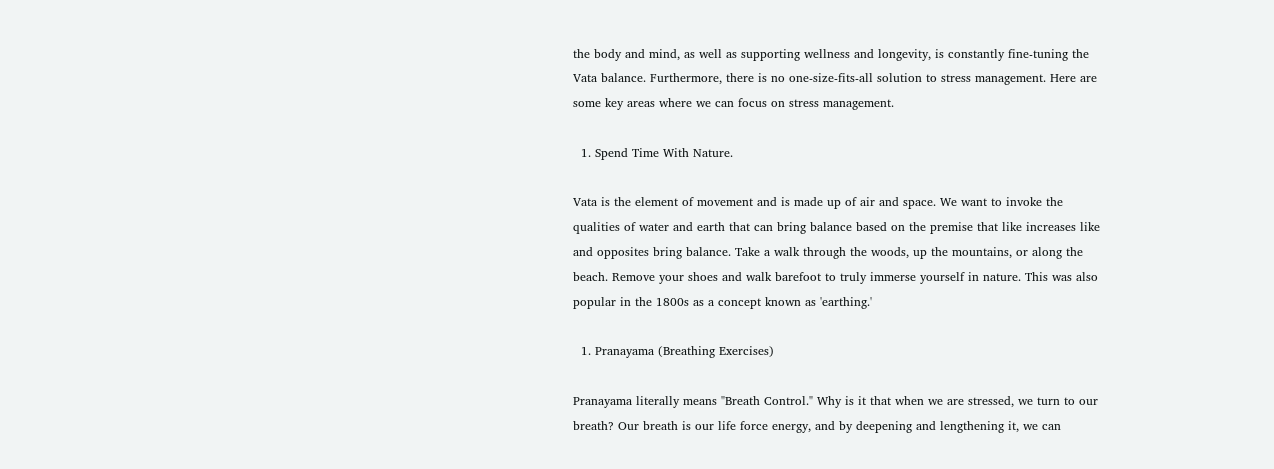the body and mind, as well as supporting wellness and longevity, is constantly fine-tuning the Vata balance. Furthermore, there is no one-size-fits-all solution to stress management. Here are some key areas where we can focus on stress management.

  1. Spend Time With Nature.

Vata is the element of movement and is made up of air and space. We want to invoke the qualities of water and earth that can bring balance based on the premise that like increases like and opposites bring balance. Take a walk through the woods, up the mountains, or along the beach. Remove your shoes and walk barefoot to truly immerse yourself in nature. This was also popular in the 1800s as a concept known as 'earthing.'

  1. Pranayama (Breathing Exercises)

Pranayama literally means "Breath Control." Why is it that when we are stressed, we turn to our breath? Our breath is our life force energy, and by deepening and lengthening it, we can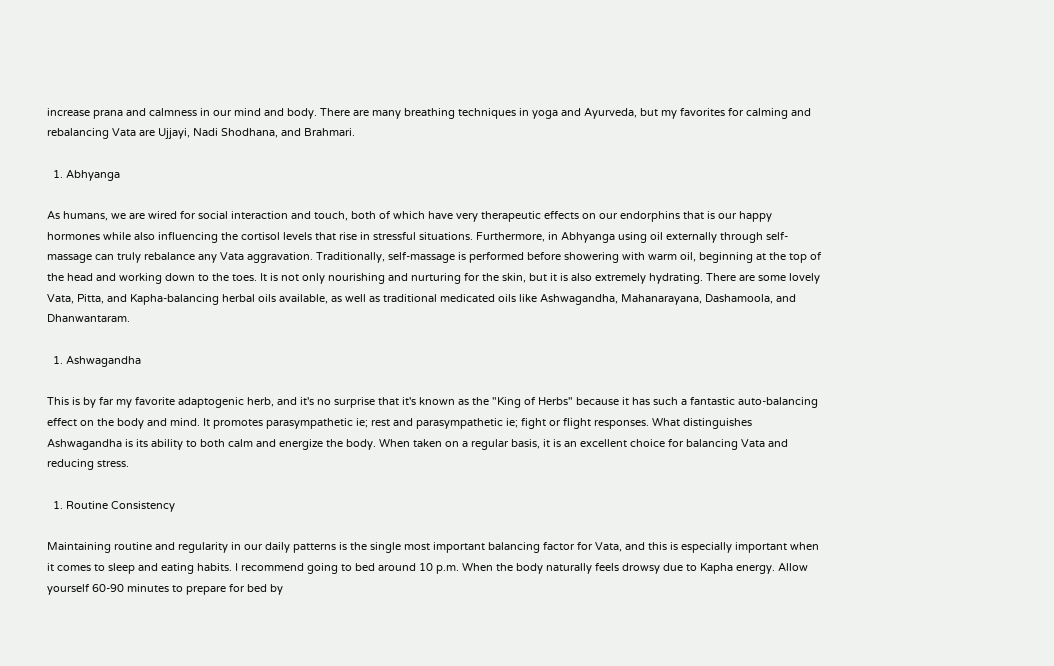increase prana and calmness in our mind and body. There are many breathing techniques in yoga and Ayurveda, but my favorites for calming and rebalancing Vata are Ujjayi, Nadi Shodhana, and Brahmari.

  1. Abhyanga

As humans, we are wired for social interaction and touch, both of which have very therapeutic effects on our endorphins that is our happy hormones while also influencing the cortisol levels that rise in stressful situations. Furthermore, in Abhyanga using oil externally through self-massage can truly rebalance any Vata aggravation. Traditionally, self-massage is performed before showering with warm oil, beginning at the top of the head and working down to the toes. It is not only nourishing and nurturing for the skin, but it is also extremely hydrating. There are some lovely Vata, Pitta, and Kapha-balancing herbal oils available, as well as traditional medicated oils like Ashwagandha, Mahanarayana, Dashamoola, and Dhanwantaram.

  1. Ashwagandha

This is by far my favorite adaptogenic herb, and it's no surprise that it's known as the "King of Herbs" because it has such a fantastic auto-balancing effect on the body and mind. It promotes parasympathetic ie; rest and parasympathetic ie; fight or flight responses. What distinguishes Ashwagandha is its ability to both calm and energize the body. When taken on a regular basis, it is an excellent choice for balancing Vata and reducing stress.

  1. Routine Consistency

Maintaining routine and regularity in our daily patterns is the single most important balancing factor for Vata, and this is especially important when it comes to sleep and eating habits. I recommend going to bed around 10 p.m. When the body naturally feels drowsy due to Kapha energy. Allow yourself 60-90 minutes to prepare for bed by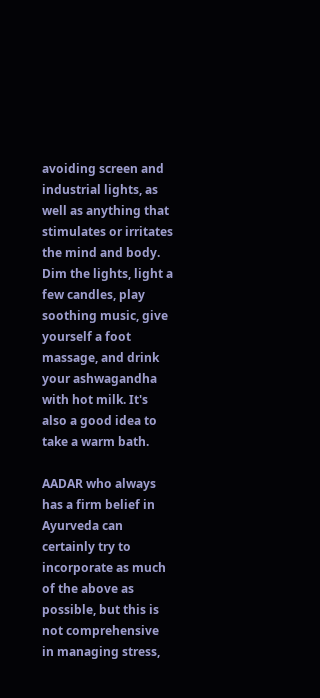avoiding screen and industrial lights, as well as anything that stimulates or irritates the mind and body. Dim the lights, light a few candles, play soothing music, give yourself a foot massage, and drink your ashwagandha with hot milk. It's also a good idea to take a warm bath.

AADAR who always has a firm belief in Ayurveda can certainly try to incorporate as much of the above as possible, but this is not comprehensive in managing stress,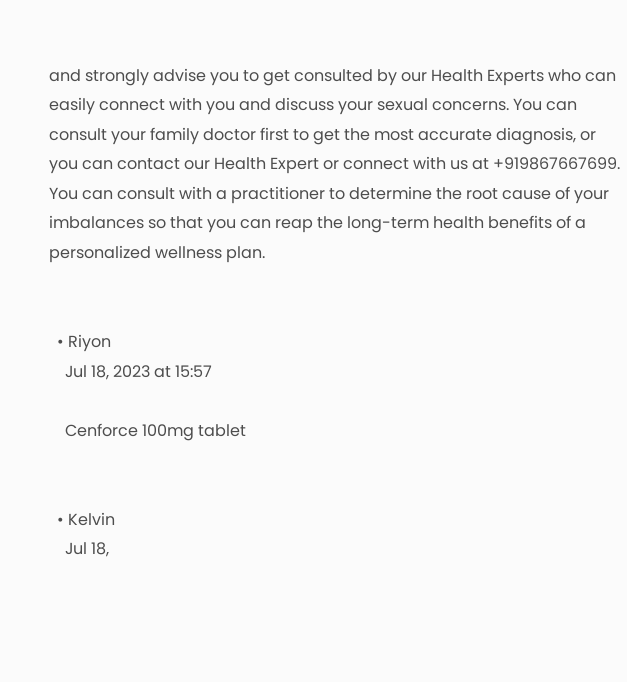and strongly advise you to get consulted by our Health Experts who can easily connect with you and discuss your sexual concerns. You can consult your family doctor first to get the most accurate diagnosis, or you can contact our Health Expert or connect with us at +919867667699. You can consult with a practitioner to determine the root cause of your imbalances so that you can reap the long-term health benefits of a personalized wellness plan.


  • Riyon
    Jul 18, 2023 at 15:57

    Cenforce 100mg tablet


  • Kelvin
    Jul 18,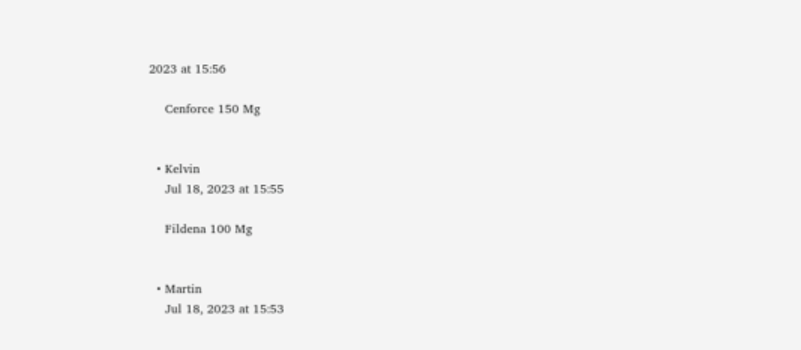2023 at 15:56

    Cenforce 150 Mg


  • Kelvin
    Jul 18, 2023 at 15:55

    Fildena 100 Mg


  • Martin
    Jul 18, 2023 at 15:53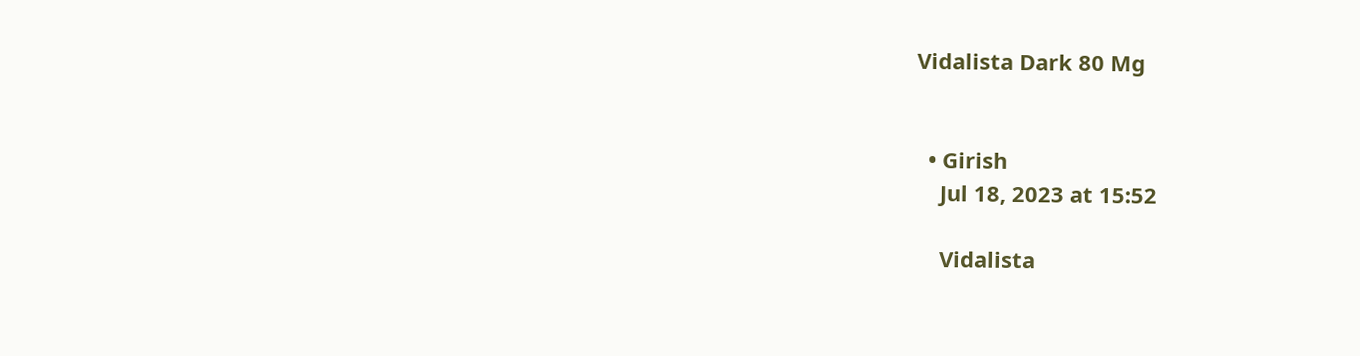Vidalista Dark 80 Mg


  • Girish
    Jul 18, 2023 at 15:52

    Vidalista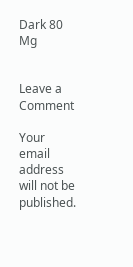Dark 80 Mg


Leave a Comment

Your email address will not be published.